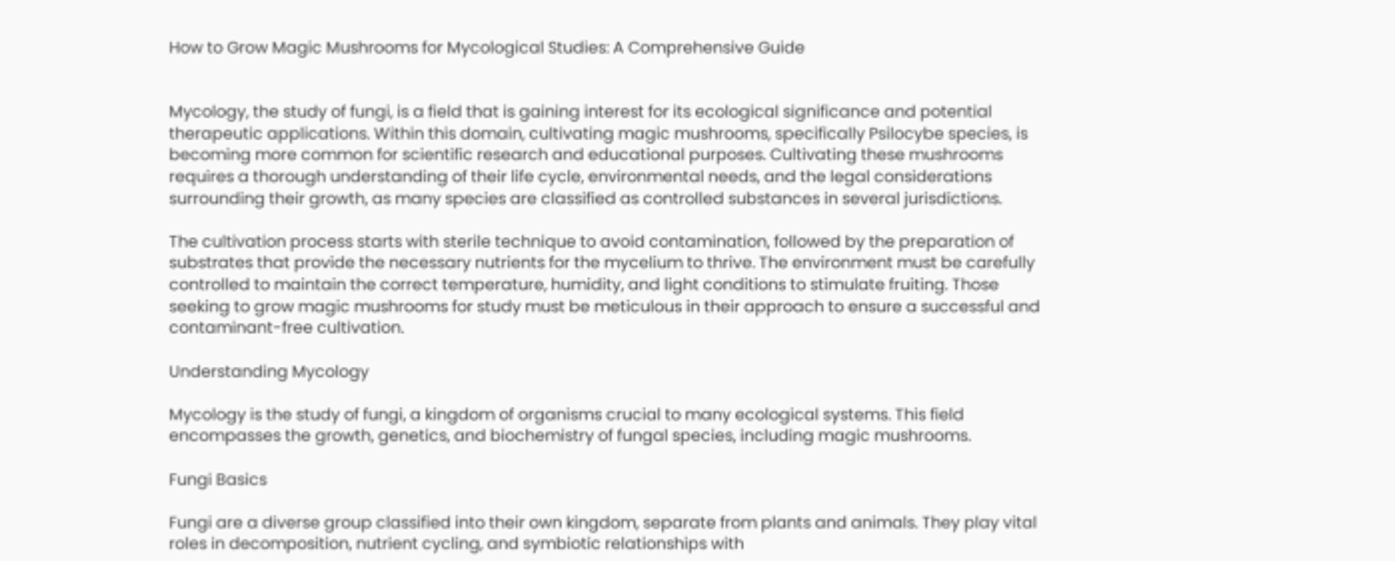How to Grow Magic Mushrooms for Mycological Studies: A Comprehensive Guide


Mycology, the study of fungi, is a field that is gaining interest for its ecological significance and potential therapeutic applications. Within this domain, cultivating magic mushrooms, specifically Psilocybe species, is becoming more common for scientific research and educational purposes. Cultivating these mushrooms requires a thorough understanding of their life cycle, environmental needs, and the legal considerations surrounding their growth, as many species are classified as controlled substances in several jurisdictions.

The cultivation process starts with sterile technique to avoid contamination, followed by the preparation of substrates that provide the necessary nutrients for the mycelium to thrive. The environment must be carefully controlled to maintain the correct temperature, humidity, and light conditions to stimulate fruiting. Those seeking to grow magic mushrooms for study must be meticulous in their approach to ensure a successful and contaminant-free cultivation.

Understanding Mycology

Mycology is the study of fungi, a kingdom of organisms crucial to many ecological systems. This field encompasses the growth, genetics, and biochemistry of fungal species, including magic mushrooms.

Fungi Basics

Fungi are a diverse group classified into their own kingdom, separate from plants and animals. They play vital roles in decomposition, nutrient cycling, and symbiotic relationships with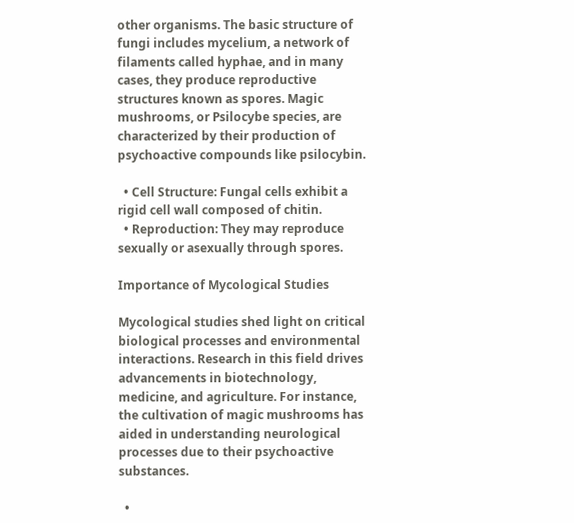other organisms. The basic structure of fungi includes mycelium, a network of filaments called hyphae, and in many cases, they produce reproductive structures known as spores. Magic mushrooms, or Psilocybe species, are characterized by their production of psychoactive compounds like psilocybin.

  • Cell Structure: Fungal cells exhibit a rigid cell wall composed of chitin.
  • Reproduction: They may reproduce sexually or asexually through spores.

Importance of Mycological Studies

Mycological studies shed light on critical biological processes and environmental interactions. Research in this field drives advancements in biotechnology, medicine, and agriculture. For instance, the cultivation of magic mushrooms has aided in understanding neurological processes due to their psychoactive substances.

  •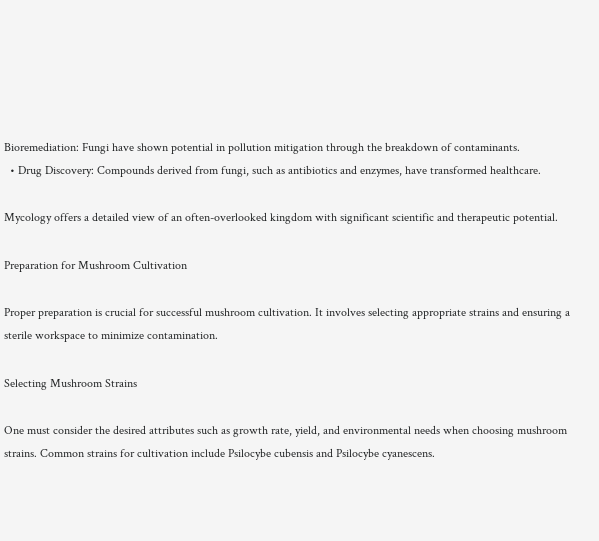Bioremediation: Fungi have shown potential in pollution mitigation through the breakdown of contaminants.
  • Drug Discovery: Compounds derived from fungi, such as antibiotics and enzymes, have transformed healthcare.

Mycology offers a detailed view of an often-overlooked kingdom with significant scientific and therapeutic potential.

Preparation for Mushroom Cultivation

Proper preparation is crucial for successful mushroom cultivation. It involves selecting appropriate strains and ensuring a sterile workspace to minimize contamination.

Selecting Mushroom Strains

One must consider the desired attributes such as growth rate, yield, and environmental needs when choosing mushroom strains. Common strains for cultivation include Psilocybe cubensis and Psilocybe cyanescens.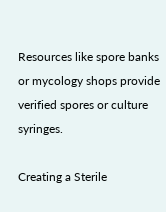Resources like spore banks or mycology shops provide verified spores or culture syringes.

Creating a Sterile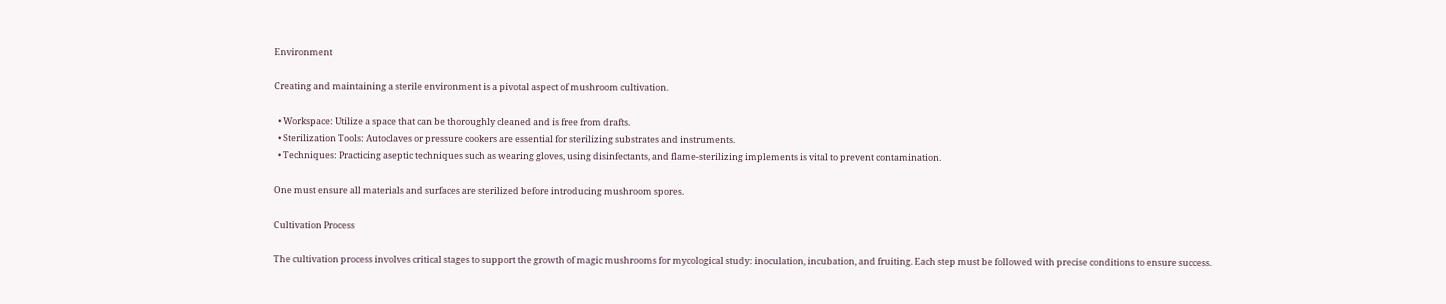Environment

Creating and maintaining a sterile environment is a pivotal aspect of mushroom cultivation.

  • Workspace: Utilize a space that can be thoroughly cleaned and is free from drafts.
  • Sterilization Tools: Autoclaves or pressure cookers are essential for sterilizing substrates and instruments.
  • Techniques: Practicing aseptic techniques such as wearing gloves, using disinfectants, and flame-sterilizing implements is vital to prevent contamination.

One must ensure all materials and surfaces are sterilized before introducing mushroom spores.

Cultivation Process

The cultivation process involves critical stages to support the growth of magic mushrooms for mycological study: inoculation, incubation, and fruiting. Each step must be followed with precise conditions to ensure success.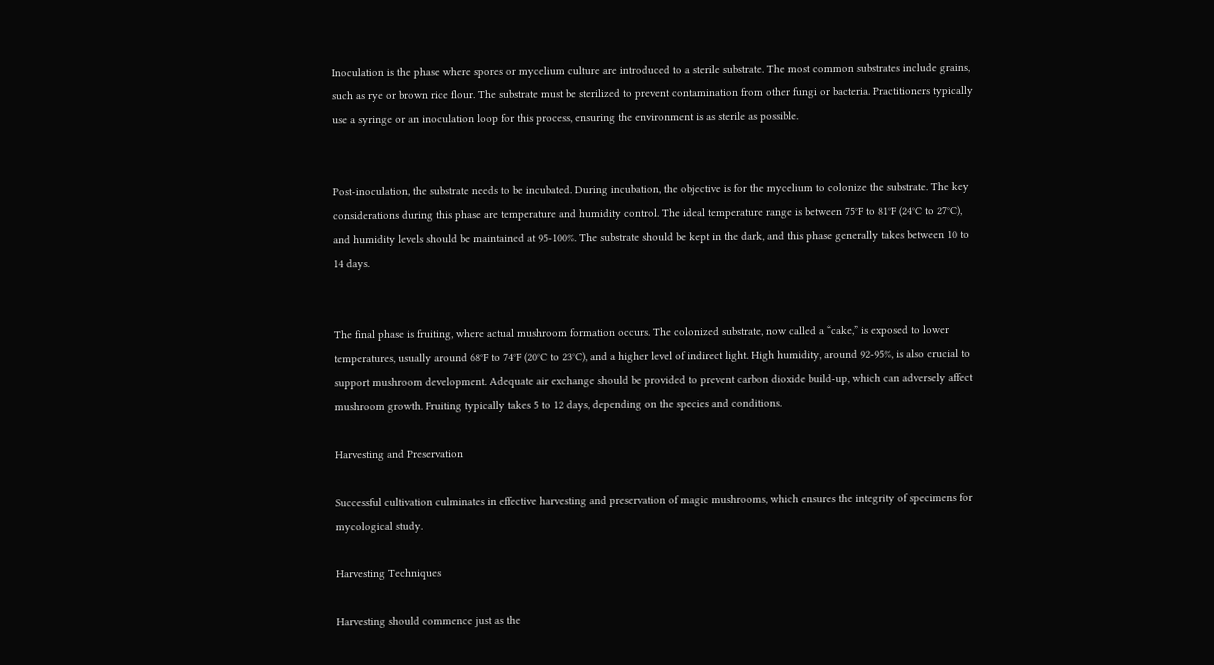Inoculation is the phase where spores or mycelium culture are introduced to a sterile substrate. The most common substrates include grains, such as rye or brown rice flour. The substrate must be sterilized to prevent contamination from other fungi or bacteria. Practitioners typically use a syringe or an inoculation loop for this process, ensuring the environment is as sterile as possible.


Post-inoculation, the substrate needs to be incubated. During incubation, the objective is for the mycelium to colonize the substrate. The key considerations during this phase are temperature and humidity control. The ideal temperature range is between 75°F to 81°F (24°C to 27°C), and humidity levels should be maintained at 95-100%. The substrate should be kept in the dark, and this phase generally takes between 10 to 14 days.


The final phase is fruiting, where actual mushroom formation occurs. The colonized substrate, now called a “cake,” is exposed to lower temperatures, usually around 68°F to 74°F (20°C to 23°C), and a higher level of indirect light. High humidity, around 92-95%, is also crucial to support mushroom development. Adequate air exchange should be provided to prevent carbon dioxide build-up, which can adversely affect mushroom growth. Fruiting typically takes 5 to 12 days, depending on the species and conditions.

Harvesting and Preservation

Successful cultivation culminates in effective harvesting and preservation of magic mushrooms, which ensures the integrity of specimens for mycological study.

Harvesting Techniques

Harvesting should commence just as the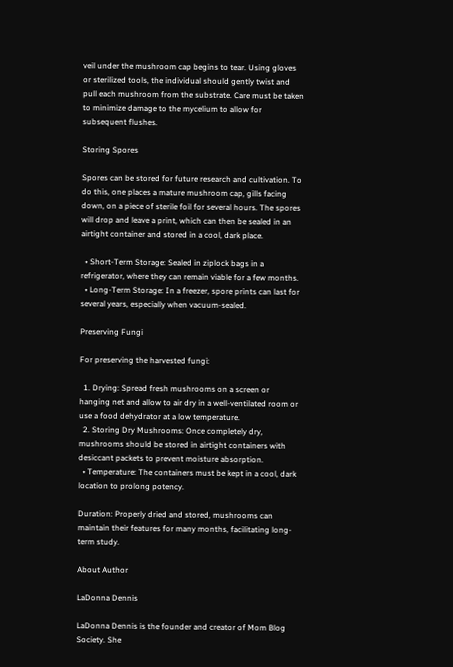veil under the mushroom cap begins to tear. Using gloves or sterilized tools, the individual should gently twist and pull each mushroom from the substrate. Care must be taken to minimize damage to the mycelium to allow for subsequent flushes.

Storing Spores

Spores can be stored for future research and cultivation. To do this, one places a mature mushroom cap, gills facing down, on a piece of sterile foil for several hours. The spores will drop and leave a print, which can then be sealed in an airtight container and stored in a cool, dark place.

  • Short-Term Storage: Sealed in ziplock bags in a refrigerator, where they can remain viable for a few months.
  • Long-Term Storage: In a freezer, spore prints can last for several years, especially when vacuum-sealed.

Preserving Fungi

For preserving the harvested fungi:

  1. Drying: Spread fresh mushrooms on a screen or hanging net and allow to air dry in a well-ventilated room or use a food dehydrator at a low temperature.
  2. Storing Dry Mushrooms: Once completely dry, mushrooms should be stored in airtight containers with desiccant packets to prevent moisture absorption.
  • Temperature: The containers must be kept in a cool, dark location to prolong potency.

Duration: Properly dried and stored, mushrooms can maintain their features for many months, facilitating long-term study.

About Author

LaDonna Dennis

LaDonna Dennis is the founder and creator of Mom Blog Society. She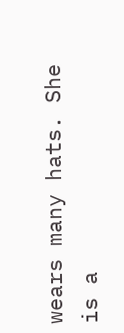wears many hats. She is a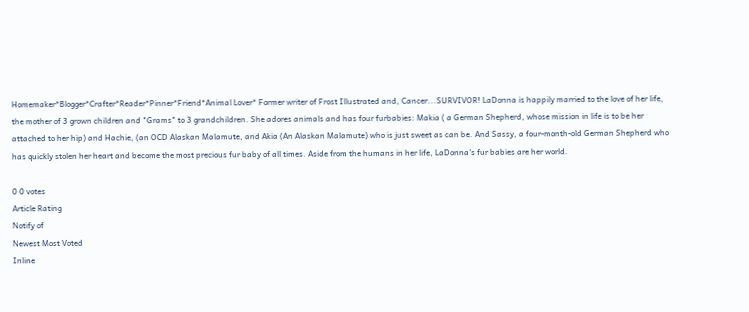Homemaker*Blogger*Crafter*Reader*Pinner*Friend*Animal Lover* Former writer of Frost Illustrated and, Cancer...SURVIVOR! LaDonna is happily married to the love of her life, the mother of 3 grown children and "Grams" to 3 grandchildren. She adores animals and has four furbabies: Makia ( a German Shepherd, whose mission in life is to be her attached to her hip) and Hachie, (an OCD Alaskan Malamute, and Akia (An Alaskan Malamute) who is just sweet as can be. And Sassy, a four-month-old German Shepherd who has quickly stolen her heart and become the most precious fur baby of all times. Aside from the humans in her life, LaDonna's fur babies are her world.

0 0 votes
Article Rating
Notify of
Newest Most Voted
Inline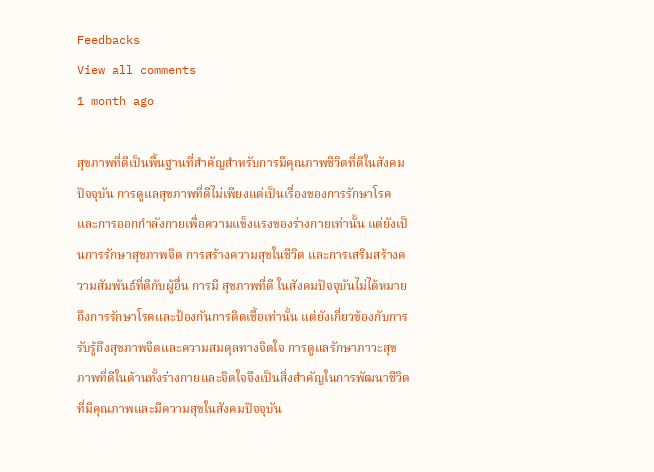Feedbacks
View all comments
1 month ago

สุขภาพที่ดีเป็นพื้นฐานที่สำคัญสำหรับการมีคุณภาพชีวิตที่ดีในสังคมปัจจุบัน การดูแลสุขภาพที่ดีไม่เพียงแต่เป็นเรื่องของการรักษาโรคและการออกกำลังกายเพื่อความแข็งแรงของร่างกายเท่านั้น แต่ยังเป็นการรักษาสุขภาพจิต การสร้างความสุขในชีวิต และการเสริมสร้างความสัมพันธ์ที่ดีกับผู้อื่น การมี สุขภาพที่ดี ในสังคมปัจจุบันไม่ได้หมายถึงการรักษาโรคและป้องกันการติดเชื้อเท่านั้น แต่ยังเกี่ยวข้องกับการรับรู้ถึงสุขภาพจิตและความสมดุลทางจิตใจ การดูแลรักษาภาวะสุขภาพที่ดีในด้านทั้งร่างกายและจิตใจจึงเป็นสิ่งสำคัญในการพัฒนาชีวิตที่มีคุณภาพและมีความสุขในสังคมปัจจุบัน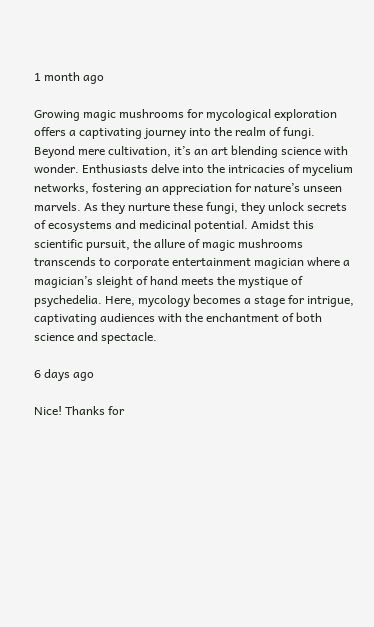1 month ago

Growing magic mushrooms for mycological exploration offers a captivating journey into the realm of fungi. Beyond mere cultivation, it’s an art blending science with wonder. Enthusiasts delve into the intricacies of mycelium networks, fostering an appreciation for nature’s unseen marvels. As they nurture these fungi, they unlock secrets of ecosystems and medicinal potential. Amidst this scientific pursuit, the allure of magic mushrooms transcends to corporate entertainment magician where a magician’s sleight of hand meets the mystique of psychedelia. Here, mycology becomes a stage for intrigue, captivating audiences with the enchantment of both science and spectacle.

6 days ago

Nice! Thanks for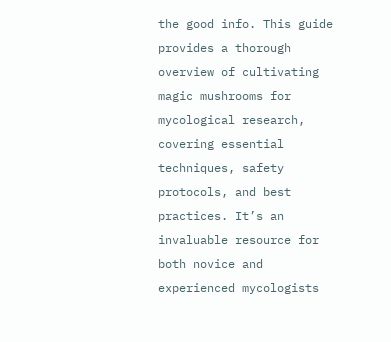the good info. This guide provides a thorough overview of cultivating magic mushrooms for mycological research, covering essential techniques, safety protocols, and best practices. It’s an invaluable resource for both novice and experienced mycologists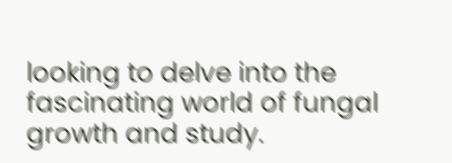looking to delve into the fascinating world of fungal growth and study.